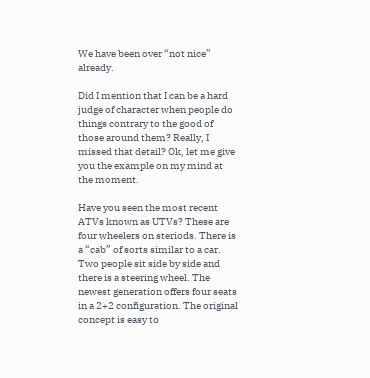We have been over “not nice” already.

Did I mention that I can be a hard judge of character when people do things contrary to the good of those around them? Really, I missed that detail? Ok, let me give you the example on my mind at the moment.

Have you seen the most recent ATVs known as UTVs? These are four wheelers on steriods. There is a “cab” of sorts similar to a car. Two people sit side by side and there is a steering wheel. The newest generation offers four seats in a 2+2 configuration. The original concept is easy to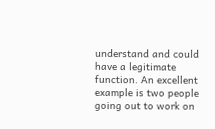understand and could have a legitimate function. An excellent example is two people going out to work on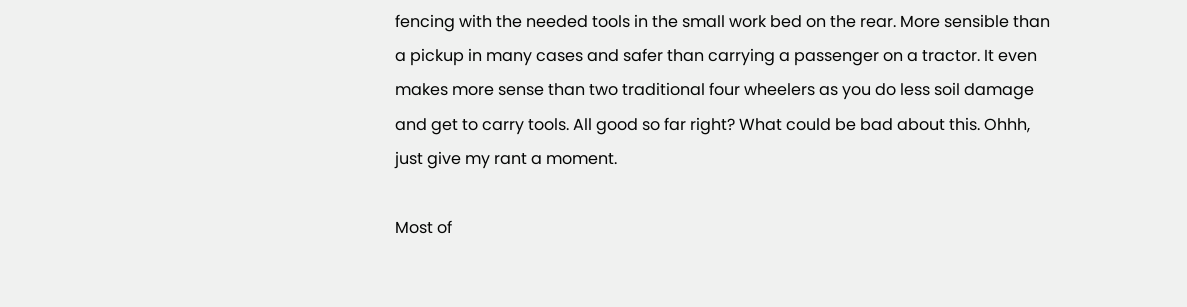fencing with the needed tools in the small work bed on the rear. More sensible than a pickup in many cases and safer than carrying a passenger on a tractor. It even makes more sense than two traditional four wheelers as you do less soil damage and get to carry tools. All good so far right? What could be bad about this. Ohhh, just give my rant a moment.

Most of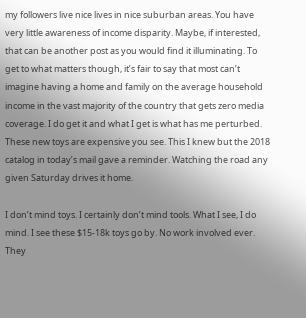my followers live nice lives in nice suburban areas. You have very little awareness of income disparity. Maybe, if interested, that can be another post as you would find it illuminating. To get to what matters though, it’s fair to say that most can’t imagine having a home and family on the average household income in the vast majority of the country that gets zero media coverage. I do get it and what I get is what has me perturbed. These new toys are expensive you see. This I knew but the 2018 catalog in today’s mail gave a reminder. Watching the road any given Saturday drives it home.

I don’t mind toys. I certainly don’t mind tools. What I see, I do mind. I see these $15-18k toys go by. No work involved ever. They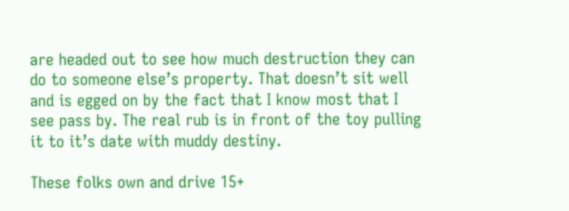are headed out to see how much destruction they can do to someone else’s property. That doesn’t sit well and is egged on by the fact that I know most that I see pass by. The real rub is in front of the toy pulling it to it’s date with muddy destiny.

These folks own and drive 15+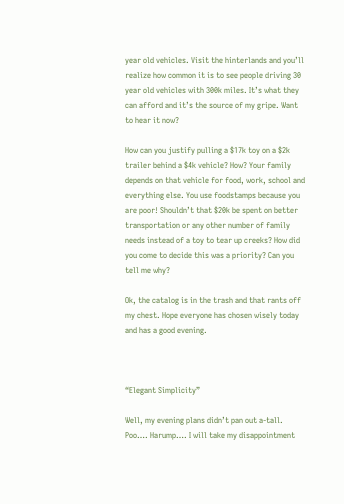year old vehicles. Visit the hinterlands and you’ll realize how common it is to see people driving 30 year old vehicles with 300k miles. It’s what they can afford and it’s the source of my gripe. Want to hear it now?

How can you justify pulling a $17k toy on a $2k trailer behind a $4k vehicle? How? Your family depends on that vehicle for food, work, school and everything else. You use foodstamps because you are poor! Shouldn’t that $20k be spent on better transportation or any other number of family needs instead of a toy to tear up creeks? How did you come to decide this was a priority? Can you tell me why?

Ok, the catalog is in the trash and that rants off my chest. Hope everyone has chosen wisely today and has a good evening.



“Elegant Simplicity”

Well, my evening plans didn’t pan out a-tall. Poo…. Harump…. I will take my disappointment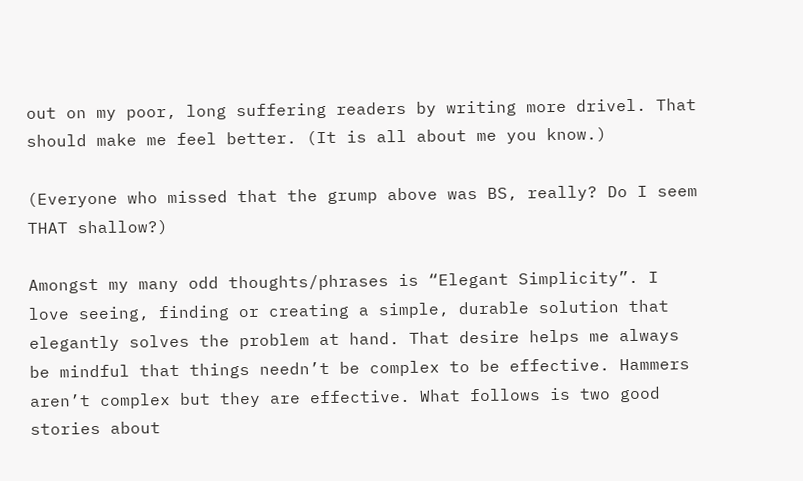out on my poor, long suffering readers by writing more drivel. That should make me feel better. (It is all about me you know.)

(Everyone who missed that the grump above was BS, really? Do I seem THAT shallow?)

Amongst my many odd thoughts/phrases is “Elegant Simplicity”. I love seeing, finding or creating a simple, durable solution that elegantly solves the problem at hand. That desire helps me always be mindful that things needn’t be complex to be effective. Hammers aren’t complex but they are effective. What follows is two good stories about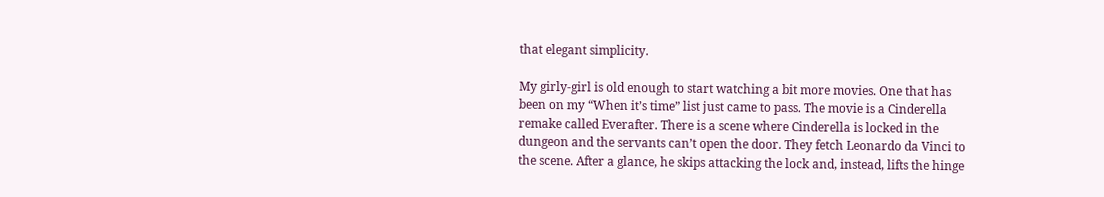that elegant simplicity.

My girly-girl is old enough to start watching a bit more movies. One that has been on my “When it’s time” list just came to pass. The movie is a Cinderella remake called Everafter. There is a scene where Cinderella is locked in the dungeon and the servants can’t open the door. They fetch Leonardo da Vinci to the scene. After a glance, he skips attacking the lock and, instead, lifts the hinge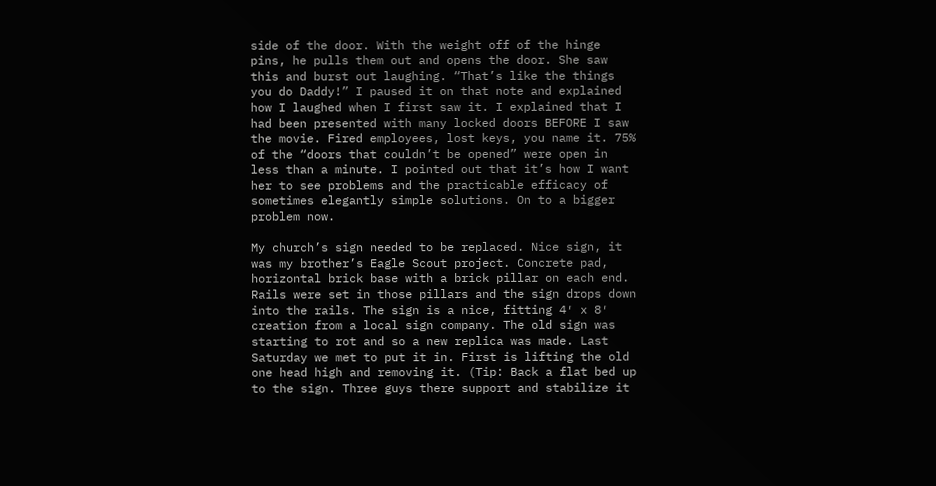side of the door. With the weight off of the hinge pins, he pulls them out and opens the door. She saw this and burst out laughing. “That’s like the things you do Daddy!” I paused it on that note and explained how I laughed when I first saw it. I explained that I had been presented with many locked doors BEFORE I saw the movie. Fired employees, lost keys, you name it. 75% of the “doors that couldn’t be opened” were open in less than a minute. I pointed out that it’s how I want her to see problems and the practicable efficacy of sometimes elegantly simple solutions. On to a bigger problem now.

My church’s sign needed to be replaced. Nice sign, it was my brother’s Eagle Scout project. Concrete pad, horizontal brick base with a brick pillar on each end. Rails were set in those pillars and the sign drops down into the rails. The sign is a nice, fitting 4′ x 8′ creation from a local sign company. The old sign was starting to rot and so a new replica was made. Last Saturday we met to put it in. First is lifting the old one head high and removing it. (Tip: Back a flat bed up to the sign. Three guys there support and stabilize it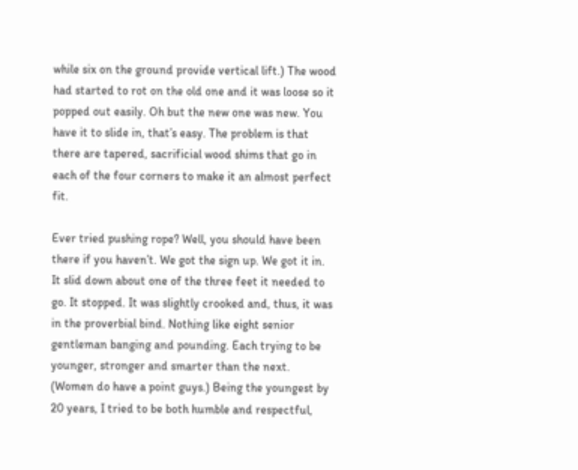while six on the ground provide vertical lift.) The wood had started to rot on the old one and it was loose so it popped out easily. Oh but the new one was new. You have it to slide in, that’s easy. The problem is that there are tapered, sacrificial wood shims that go in each of the four corners to make it an almost perfect fit.

Ever tried pushing rope? Well, you should have been there if you haven’t. We got the sign up. We got it in. It slid down about one of the three feet it needed to go. It stopped. It was slightly crooked and, thus, it was in the proverbial bind. Nothing like eight senior gentleman banging and pounding. Each trying to be younger, stronger and smarter than the next. (Women do have a point guys.) Being the youngest by 20 years, I tried to be both humble and respectful,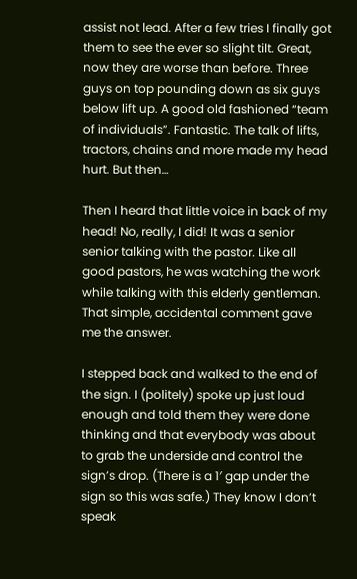assist not lead. After a few tries I finally got them to see the ever so slight tilt. Great, now they are worse than before. Three guys on top pounding down as six guys below lift up. A good old fashioned “team of individuals”. Fantastic. The talk of lifts, tractors, chains and more made my head hurt. But then…

Then I heard that little voice in back of my head! No, really, I did! It was a senior senior talking with the pastor. Like all good pastors, he was watching the work while talking with this elderly gentleman. That simple, accidental comment gave me the answer.

I stepped back and walked to the end of the sign. I (politely) spoke up just loud enough and told them they were done thinking and that everybody was about to grab the underside and control the sign’s drop. (There is a 1′ gap under the sign so this was safe.) They know I don’t speak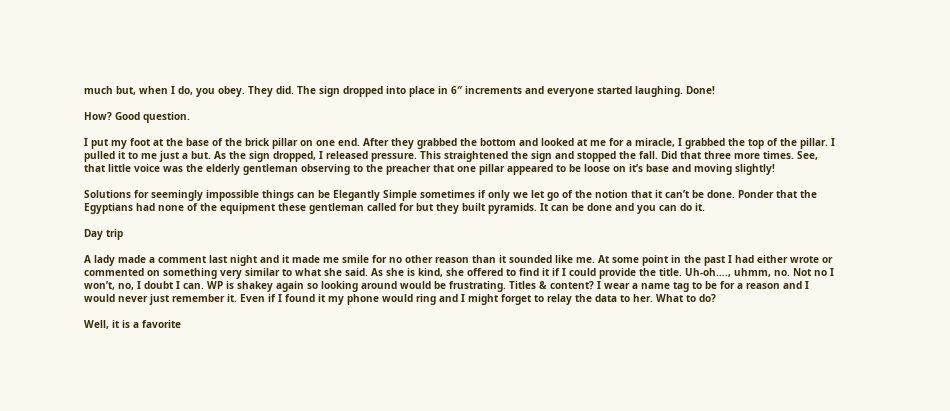much but, when I do, you obey. They did. The sign dropped into place in 6″ increments and everyone started laughing. Done!

How? Good question.

I put my foot at the base of the brick pillar on one end. After they grabbed the bottom and looked at me for a miracle, I grabbed the top of the pillar. I pulled it to me just a but. As the sign dropped, I released pressure. This straightened the sign and stopped the fall. Did that three more times. See, that little voice was the elderly gentleman observing to the preacher that one pillar appeared to be loose on it’s base and moving slightly!

Solutions for seemingly impossible things can be Elegantly Simple sometimes if only we let go of the notion that it can’t be done. Ponder that the Egyptians had none of the equipment these gentleman called for but they built pyramids. It can be done and you can do it.

Day trip

A lady made a comment last night and it made me smile for no other reason than it sounded like me. At some point in the past I had either wrote or commented on something very similar to what she said. As she is kind, she offered to find it if I could provide the title. Uh-oh…., uhmm, no. Not no I won’t, no, I doubt I can. WP is shakey again so looking around would be frustrating. Titles & content? I wear a name tag to be for a reason and I would never just remember it. Even if I found it my phone would ring and I might forget to relay the data to her. What to do?

Well, it is a favorite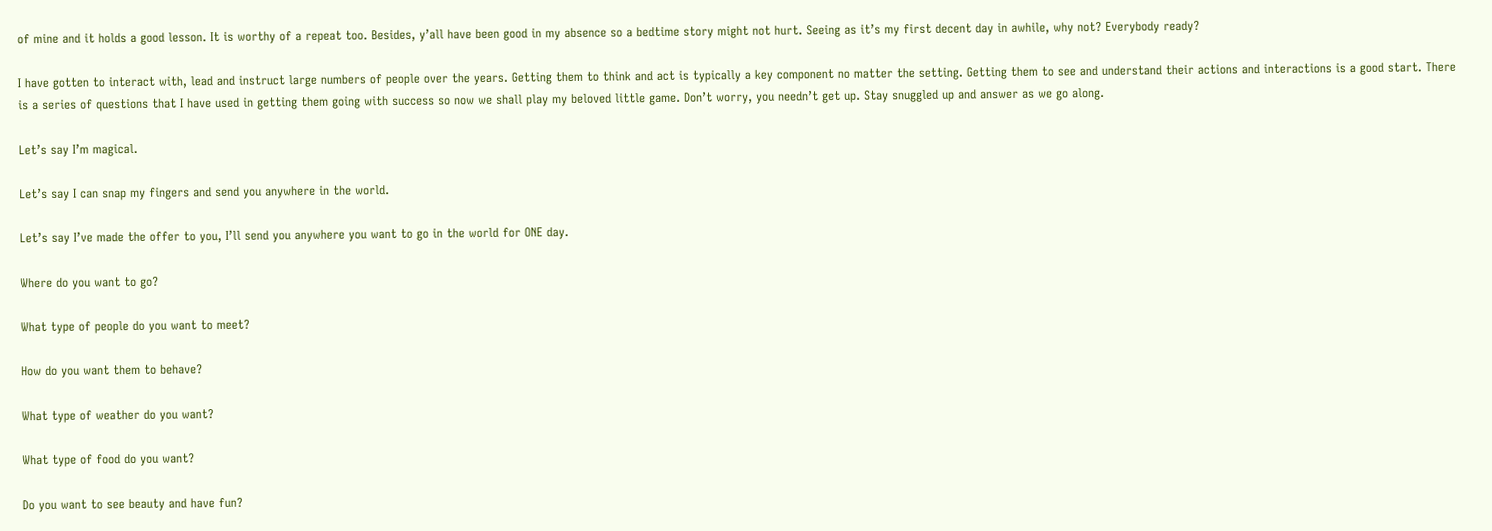of mine and it holds a good lesson. It is worthy of a repeat too. Besides, y’all have been good in my absence so a bedtime story might not hurt. Seeing as it’s my first decent day in awhile, why not? Everybody ready?

I have gotten to interact with, lead and instruct large numbers of people over the years. Getting them to think and act is typically a key component no matter the setting. Getting them to see and understand their actions and interactions is a good start. There is a series of questions that I have used in getting them going with success so now we shall play my beloved little game. Don’t worry, you needn’t get up. Stay snuggled up and answer as we go along.

Let’s say I’m magical.

Let’s say I can snap my fingers and send you anywhere in the world.

Let’s say I’ve made the offer to you, I’ll send you anywhere you want to go in the world for ONE day.

Where do you want to go?

What type of people do you want to meet?

How do you want them to behave?

What type of weather do you want?

What type of food do you want?

Do you want to see beauty and have fun?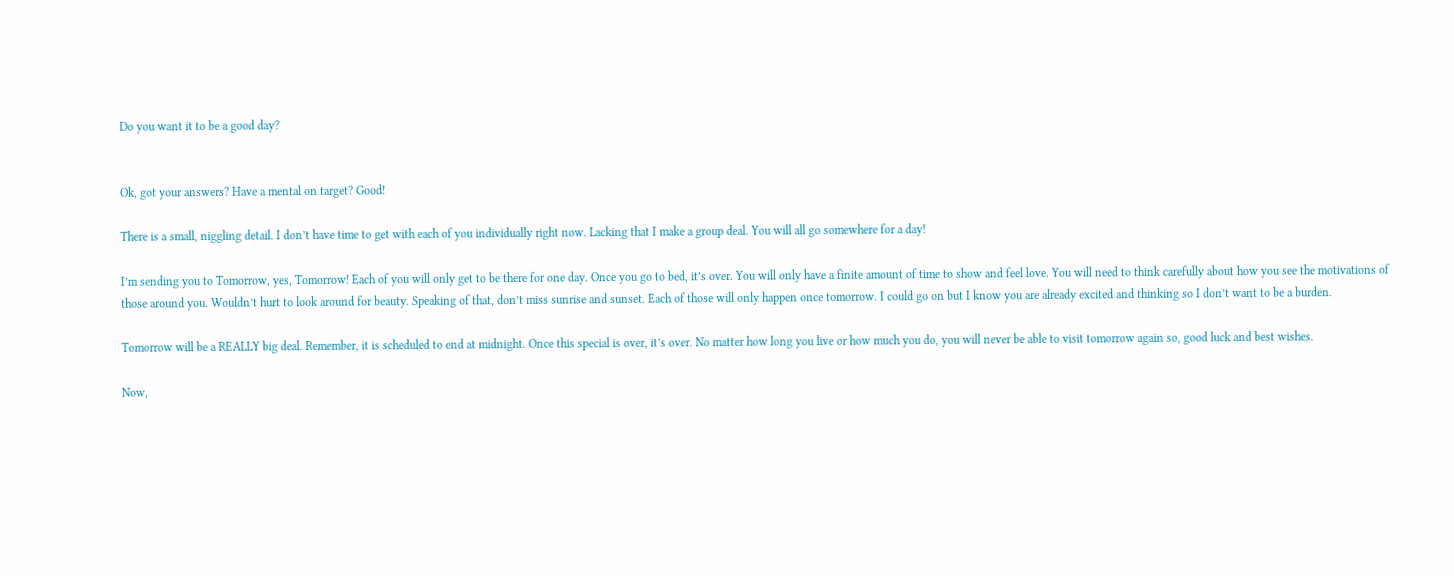Do you want it to be a good day?


Ok, got your answers? Have a mental on target? Good!

There is a small, niggling detail. I don’t have time to get with each of you individually right now. Lacking that I make a group deal. You will all go somewhere for a day!

I’m sending you to Tomorrow, yes, Tomorrow! Each of you will only get to be there for one day. Once you go to bed, it’s over. You will only have a finite amount of time to show and feel love. You will need to think carefully about how you see the motivations of those around you. Wouldn’t hurt to look around for beauty. Speaking of that, don’t miss sunrise and sunset. Each of those will only happen once tomorrow. I could go on but I know you are already excited and thinking so I don’t want to be a burden.

Tomorrow will be a REALLY big deal. Remember, it is scheduled to end at midnight. Once this special is over, it’s over. No matter how long you live or how much you do, you will never be able to visit tomorrow again so, good luck and best wishes.

Now,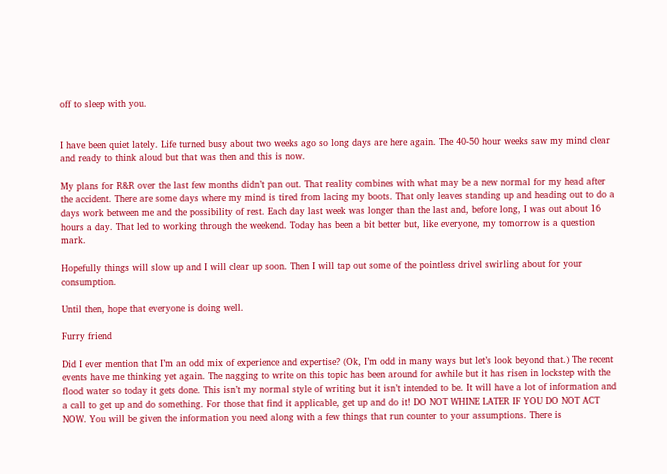off to sleep with you.


I have been quiet lately. Life turned busy about two weeks ago so long days are here again. The 40-50 hour weeks saw my mind clear and ready to think aloud but that was then and this is now.

My plans for R&R over the last few months didn’t pan out. That reality combines with what may be a new normal for my head after the accident. There are some days where my mind is tired from lacing my boots. That only leaves standing up and heading out to do a days work between me and the possibility of rest. Each day last week was longer than the last and, before long, I was out about 16 hours a day. That led to working through the weekend. Today has been a bit better but, like everyone, my tomorrow is a question mark.

Hopefully things will slow up and I will clear up soon. Then I will tap out some of the pointless drivel swirling about for your consumption.

Until then, hope that everyone is doing well.

Furry friend

Did I ever mention that I’m an odd mix of experience and expertise? (Ok, I’m odd in many ways but let’s look beyond that.) The recent events have me thinking yet again. The nagging to write on this topic has been around for awhile but it has risen in lockstep with the flood water so today it gets done. This isn’t my normal style of writing but it isn’t intended to be. It will have a lot of information and a call to get up and do something. For those that find it applicable, get up and do it! DO NOT WHINE LATER IF YOU DO NOT ACT NOW. You will be given the information you need along with a few things that run counter to your assumptions. There is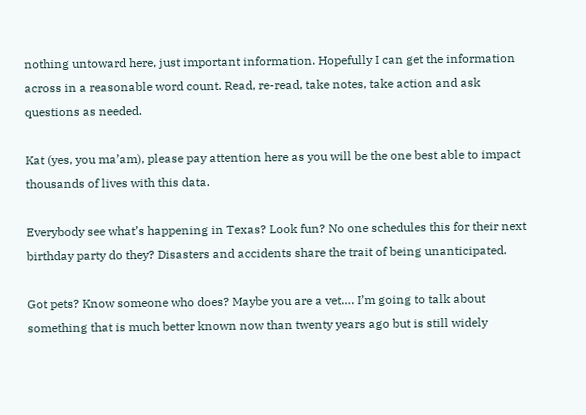nothing untoward here, just important information. Hopefully I can get the information across in a reasonable word count. Read, re-read, take notes, take action and ask questions as needed.

Kat (yes, you ma’am), please pay attention here as you will be the one best able to impact thousands of lives with this data.

Everybody see what’s happening in Texas? Look fun? No one schedules this for their next birthday party do they? Disasters and accidents share the trait of being unanticipated.

Got pets? Know someone who does? Maybe you are a vet…. I’m going to talk about something that is much better known now than twenty years ago but is still widely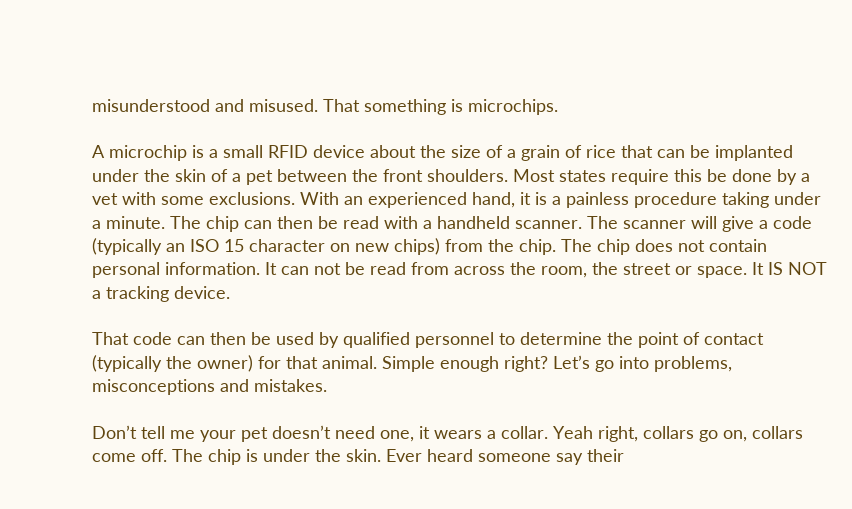misunderstood and misused. That something is microchips.

A microchip is a small RFID device about the size of a grain of rice that can be implanted under the skin of a pet between the front shoulders. Most states require this be done by a vet with some exclusions. With an experienced hand, it is a painless procedure taking under a minute. The chip can then be read with a handheld scanner. The scanner will give a code (typically an ISO 15 character on new chips) from the chip. The chip does not contain personal information. It can not be read from across the room, the street or space. It IS NOT a tracking device.

That code can then be used by qualified personnel to determine the point of contact (typically the owner) for that animal. Simple enough right? Let’s go into problems, misconceptions and mistakes.

Don’t tell me your pet doesn’t need one, it wears a collar. Yeah right, collars go on, collars come off. The chip is under the skin. Ever heard someone say their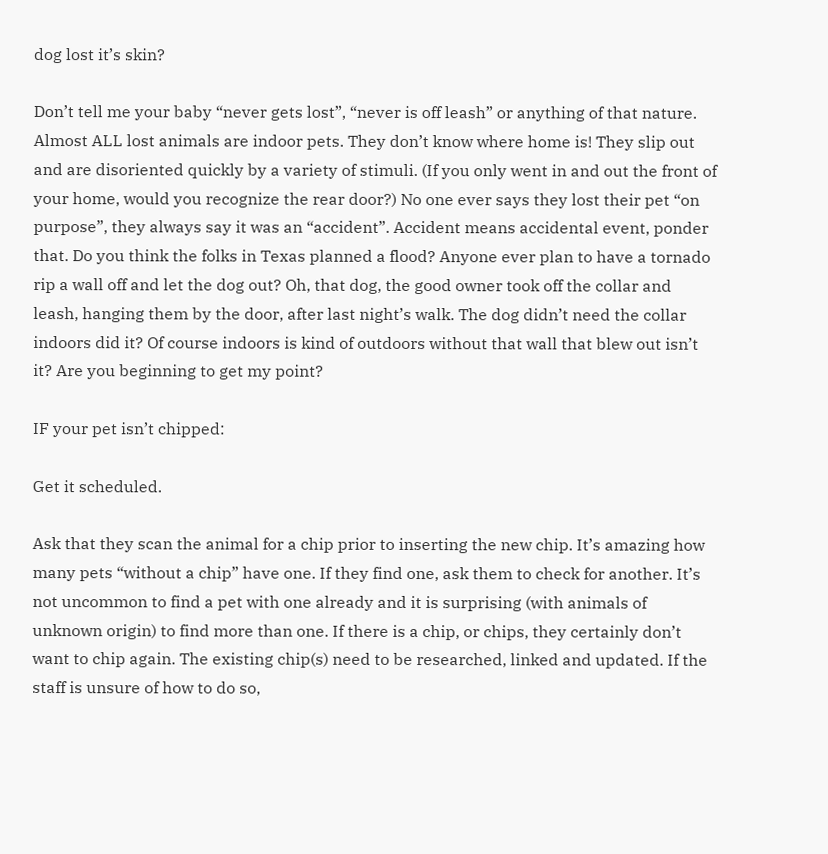dog lost it’s skin?

Don’t tell me your baby “never gets lost”, “never is off leash” or anything of that nature. Almost ALL lost animals are indoor pets. They don’t know where home is! They slip out and are disoriented quickly by a variety of stimuli. (If you only went in and out the front of your home, would you recognize the rear door?) No one ever says they lost their pet “on purpose”, they always say it was an “accident”. Accident means accidental event, ponder that. Do you think the folks in Texas planned a flood? Anyone ever plan to have a tornado rip a wall off and let the dog out? Oh, that dog, the good owner took off the collar and leash, hanging them by the door, after last night’s walk. The dog didn’t need the collar indoors did it? Of course indoors is kind of outdoors without that wall that blew out isn’t it? Are you beginning to get my point?

IF your pet isn’t chipped:

Get it scheduled.

Ask that they scan the animal for a chip prior to inserting the new chip. It’s amazing how many pets “without a chip” have one. If they find one, ask them to check for another. It’s not uncommon to find a pet with one already and it is surprising (with animals of unknown origin) to find more than one. If there is a chip, or chips, they certainly don’t want to chip again. The existing chip(s) need to be researched, linked and updated. If the staff is unsure of how to do so,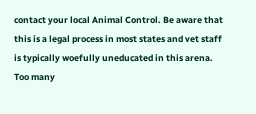contact your local Animal Control. Be aware that this is a legal process in most states and vet staff is typically woefully uneducated in this arena. Too many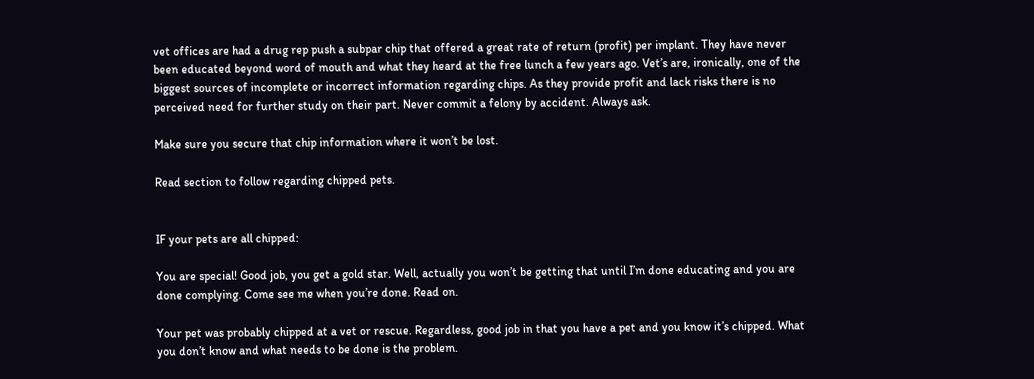vet offices are had a drug rep push a subpar chip that offered a great rate of return (profit) per implant. They have never been educated beyond word of mouth and what they heard at the free lunch a few years ago. Vet’s are, ironically, one of the biggest sources of incomplete or incorrect information regarding chips. As they provide profit and lack risks there is no perceived need for further study on their part. Never commit a felony by accident. Always ask.

Make sure you secure that chip information where it won’t be lost.

Read section to follow regarding chipped pets.


IF your pets are all chipped:

You are special! Good job, you get a gold star. Well, actually you won’t be getting that until I’m done educating and you are done complying. Come see me when you’re done. Read on.

Your pet was probably chipped at a vet or rescue. Regardless, good job in that you have a pet and you know it’s chipped. What you don’t know and what needs to be done is the problem.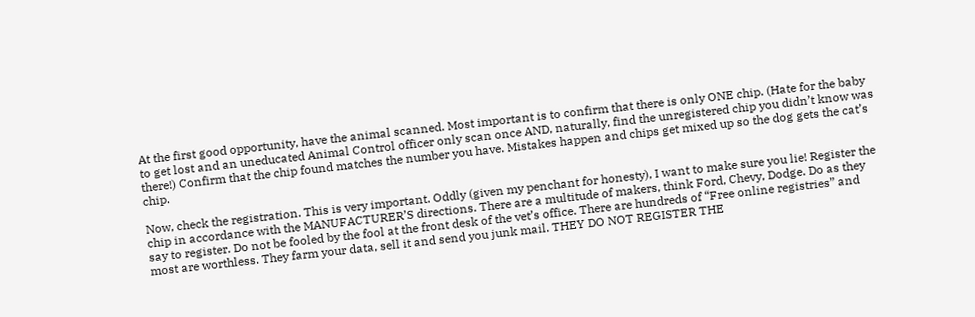At the first good opportunity, have the animal scanned. Most important is to confirm that there is only ONE chip. (Hate for the baby to get lost and an uneducated Animal Control officer only scan once AND, naturally, find the unregistered chip you didn’t know was there!) Confirm that the chip found matches the number you have. Mistakes happen and chips get mixed up so the dog gets the cat’s chip.

Now, check the registration. This is very important. Oddly (given my penchant for honesty), I want to make sure you lie! Register the chip in accordance with the MANUFACTURER’S directions. There are a multitude of makers, think Ford, Chevy, Dodge. Do as they say to register. Do not be fooled by the fool at the front desk of the vet’s office. There are hundreds of “Free online registries” and most are worthless. They farm your data, sell it and send you junk mail. THEY DO NOT REGISTER THE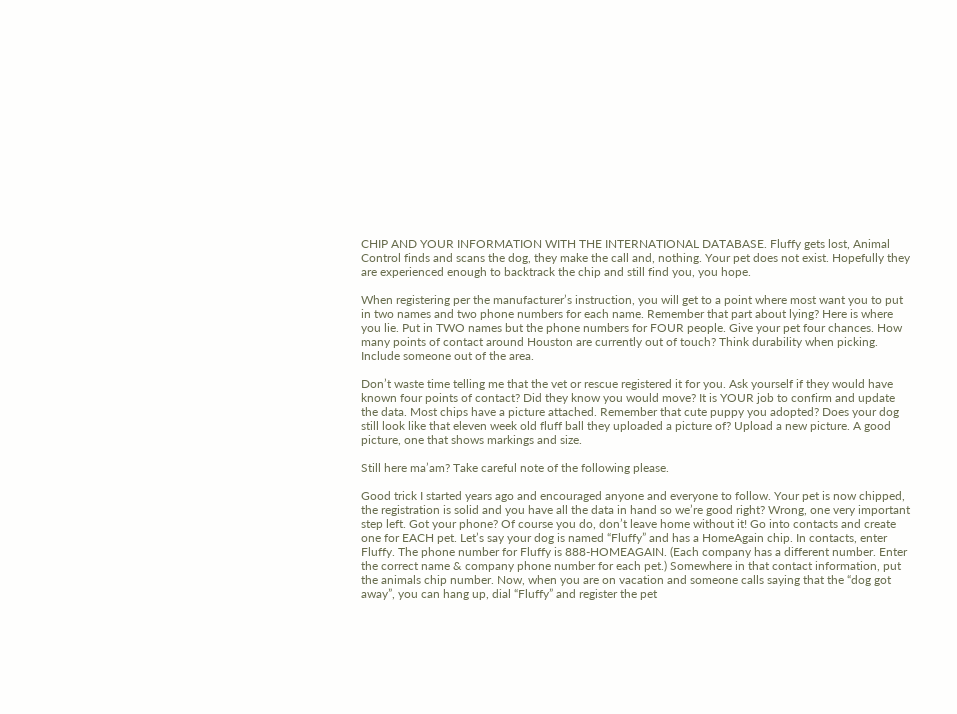CHIP AND YOUR INFORMATION WITH THE INTERNATIONAL DATABASE. Fluffy gets lost, Animal Control finds and scans the dog, they make the call and, nothing. Your pet does not exist. Hopefully they are experienced enough to backtrack the chip and still find you, you hope.

When registering per the manufacturer’s instruction, you will get to a point where most want you to put in two names and two phone numbers for each name. Remember that part about lying? Here is where you lie. Put in TWO names but the phone numbers for FOUR people. Give your pet four chances. How many points of contact around Houston are currently out of touch? Think durability when picking. Include someone out of the area.

Don’t waste time telling me that the vet or rescue registered it for you. Ask yourself if they would have known four points of contact? Did they know you would move? It is YOUR job to confirm and update the data. Most chips have a picture attached. Remember that cute puppy you adopted? Does your dog still look like that eleven week old fluff ball they uploaded a picture of? Upload a new picture. A good picture, one that shows markings and size.

Still here ma’am? Take careful note of the following please.

Good trick I started years ago and encouraged anyone and everyone to follow. Your pet is now chipped, the registration is solid and you have all the data in hand so we’re good right? Wrong, one very important step left. Got your phone? Of course you do, don’t leave home without it! Go into contacts and create one for EACH pet. Let’s say your dog is named “Fluffy” and has a HomeAgain chip. In contacts, enter Fluffy. The phone number for Fluffy is 888-HOMEAGAIN. (Each company has a different number. Enter the correct name & company phone number for each pet.) Somewhere in that contact information, put the animals chip number. Now, when you are on vacation and someone calls saying that the “dog got away”, you can hang up, dial “Fluffy” and register the pet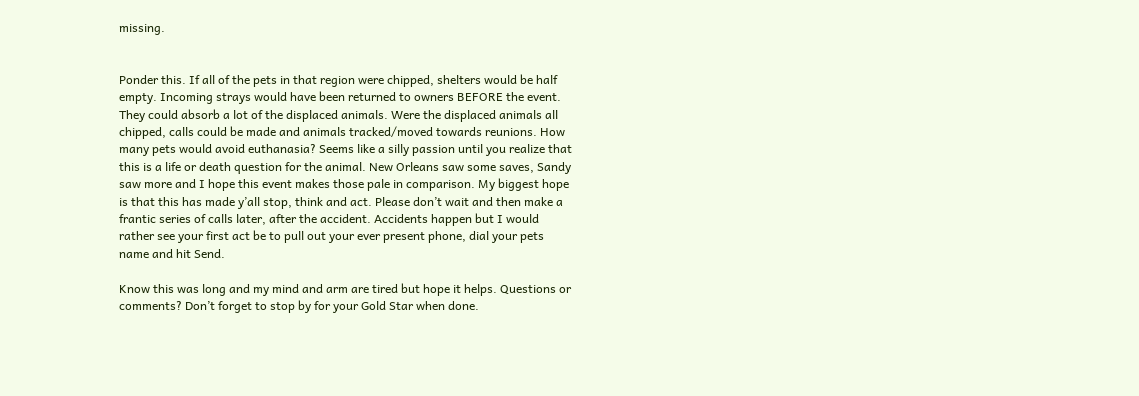missing.


Ponder this. If all of the pets in that region were chipped, shelters would be half empty. Incoming strays would have been returned to owners BEFORE the event. They could absorb a lot of the displaced animals. Were the displaced animals all chipped, calls could be made and animals tracked/moved towards reunions. How many pets would avoid euthanasia? Seems like a silly passion until you realize that this is a life or death question for the animal. New Orleans saw some saves, Sandy saw more and I hope this event makes those pale in comparison. My biggest hope is that this has made y’all stop, think and act. Please don’t wait and then make a frantic series of calls later, after the accident. Accidents happen but I would rather see your first act be to pull out your ever present phone, dial your pets name and hit Send.

Know this was long and my mind and arm are tired but hope it helps. Questions or comments? Don’t forget to stop by for your Gold Star when done.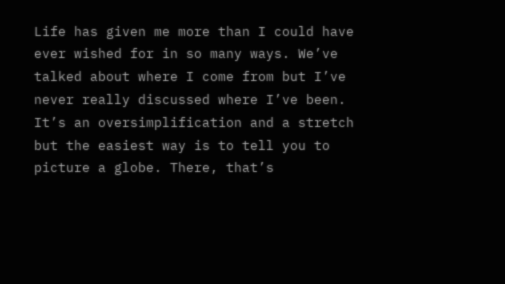Life has given me more than I could have ever wished for in so many ways. We’ve talked about where I come from but I’ve never really discussed where I’ve been. It’s an oversimplification and a stretch but the easiest way is to tell you to picture a globe. There, that’s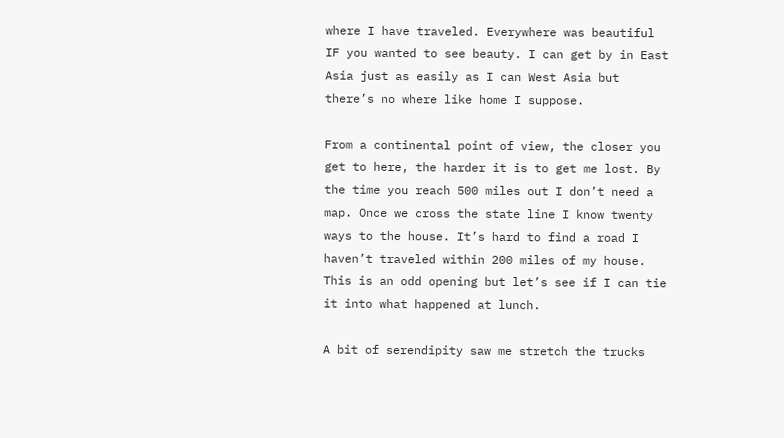where I have traveled. Everywhere was beautiful IF you wanted to see beauty. I can get by in East Asia just as easily as I can West Asia but there’s no where like home I suppose.

From a continental point of view, the closer you get to here, the harder it is to get me lost. By the time you reach 500 miles out I don’t need a map. Once we cross the state line I know twenty ways to the house. It’s hard to find a road I haven’t traveled within 200 miles of my house. This is an odd opening but let’s see if I can tie it into what happened at lunch.

A bit of serendipity saw me stretch the trucks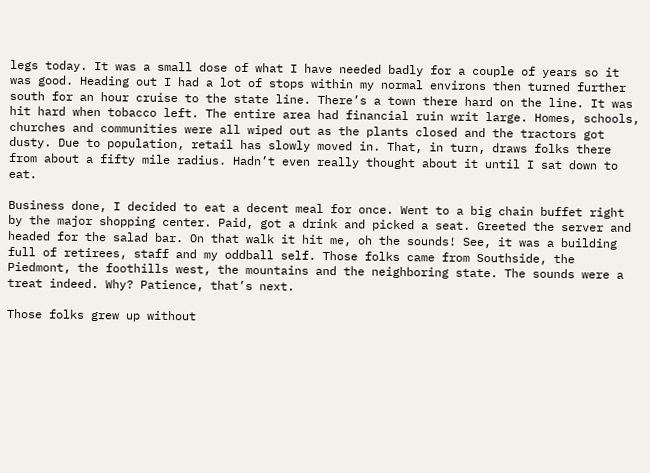legs today. It was a small dose of what I have needed badly for a couple of years so it was good. Heading out I had a lot of stops within my normal environs then turned further south for an hour cruise to the state line. There’s a town there hard on the line. It was hit hard when tobacco left. The entire area had financial ruin writ large. Homes, schools, churches and communities were all wiped out as the plants closed and the tractors got dusty. Due to population, retail has slowly moved in. That, in turn, draws folks there from about a fifty mile radius. Hadn’t even really thought about it until I sat down to eat.

Business done, I decided to eat a decent meal for once. Went to a big chain buffet right by the major shopping center. Paid, got a drink and picked a seat. Greeted the server and headed for the salad bar. On that walk it hit me, oh the sounds! See, it was a building full of retirees, staff and my oddball self. Those folks came from Southside, the Piedmont, the foothills west, the mountains and the neighboring state. The sounds were a treat indeed. Why? Patience, that’s next.

Those folks grew up without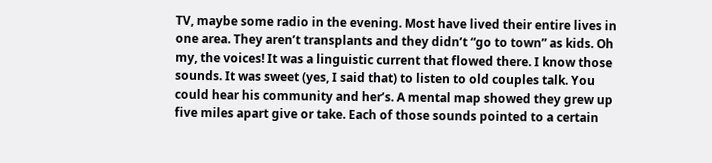TV, maybe some radio in the evening. Most have lived their entire lives in one area. They aren’t transplants and they didn’t “go to town” as kids. Oh my, the voices! It was a linguistic current that flowed there. I know those sounds. It was sweet (yes, I said that) to listen to old couples talk. You could hear his community and her’s. A mental map showed they grew up five miles apart give or take. Each of those sounds pointed to a certain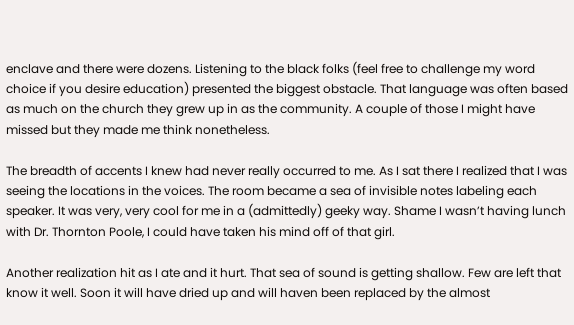enclave and there were dozens. Listening to the black folks (feel free to challenge my word choice if you desire education) presented the biggest obstacle. That language was often based as much on the church they grew up in as the community. A couple of those I might have missed but they made me think nonetheless.

The breadth of accents I knew had never really occurred to me. As I sat there I realized that I was seeing the locations in the voices. The room became a sea of invisible notes labeling each speaker. It was very, very cool for me in a (admittedly) geeky way. Shame I wasn’t having lunch with Dr. Thornton Poole, I could have taken his mind off of that girl.

Another realization hit as I ate and it hurt. That sea of sound is getting shallow. Few are left that know it well. Soon it will have dried up and will haven been replaced by the almost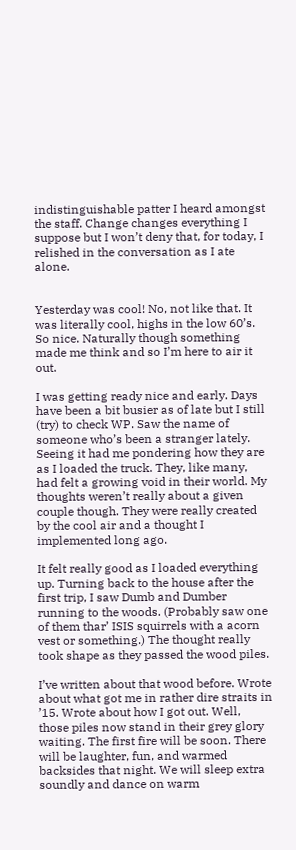indistinguishable patter I heard amongst the staff. Change changes everything I suppose but I won’t deny that, for today, I relished in the conversation as I ate alone.


Yesterday was cool! No, not like that. It was literally cool, highs in the low 60’s. So nice. Naturally though something made me think and so I’m here to air it out.

I was getting ready nice and early. Days have been a bit busier as of late but I still (try) to check WP. Saw the name of someone who’s been a stranger lately. Seeing it had me pondering how they are as I loaded the truck. They, like many, had felt a growing void in their world. My thoughts weren’t really about a given couple though. They were really created by the cool air and a thought I implemented long ago.

It felt really good as I loaded everything up. Turning back to the house after the first trip, I saw Dumb and Dumber running to the woods. (Probably saw one of them thar’ ISIS squirrels with a acorn vest or something.) The thought really took shape as they passed the wood piles.

I’ve written about that wood before. Wrote about what got me in rather dire straits in ’15. Wrote about how I got out. Well, those piles now stand in their grey glory waiting. The first fire will be soon. There will be laughter, fun, and warmed backsides that night. We will sleep extra soundly and dance on warm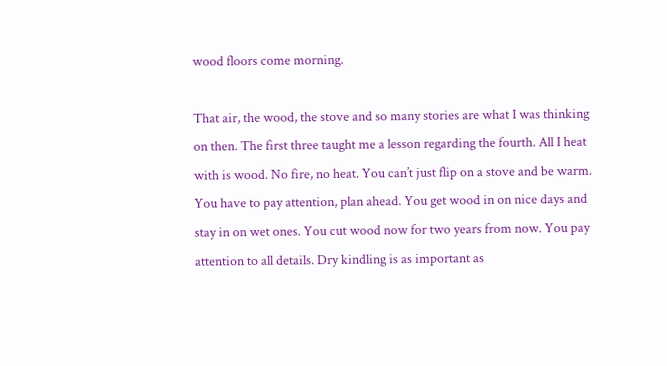wood floors come morning.

That air, the wood, the stove and so many stories are what I was thinking on then. The first three taught me a lesson regarding the fourth. All I heat with is wood. No fire, no heat. You can’t just flip on a stove and be warm. You have to pay attention, plan ahead. You get wood in on nice days and stay in on wet ones. You cut wood now for two years from now. You pay attention to all details. Dry kindling is as important as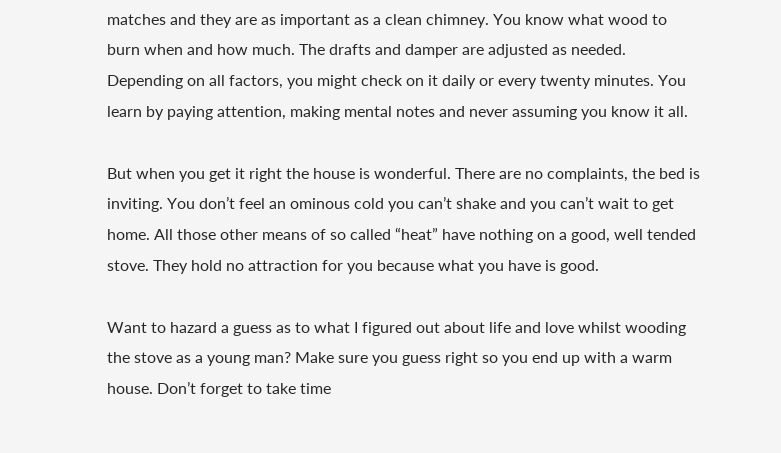matches and they are as important as a clean chimney. You know what wood to burn when and how much. The drafts and damper are adjusted as needed. Depending on all factors, you might check on it daily or every twenty minutes. You learn by paying attention, making mental notes and never assuming you know it all.

But when you get it right the house is wonderful. There are no complaints, the bed is inviting. You don’t feel an ominous cold you can’t shake and you can’t wait to get home. All those other means of so called “heat” have nothing on a good, well tended stove. They hold no attraction for you because what you have is good.

Want to hazard a guess as to what I figured out about life and love whilst wooding the stove as a young man? Make sure you guess right so you end up with a warm house. Don’t forget to take time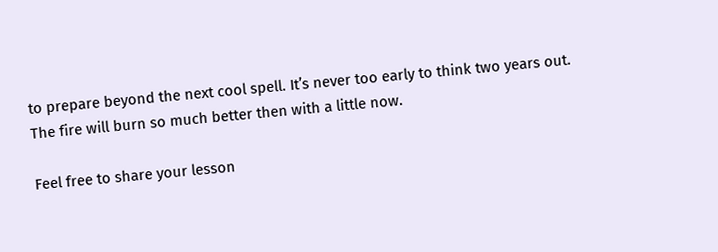to prepare beyond the next cool spell. It’s never too early to think two years out. The fire will burn so much better then with a little now.

Feel free to share your lesson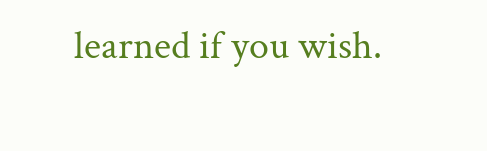learned if you wish.